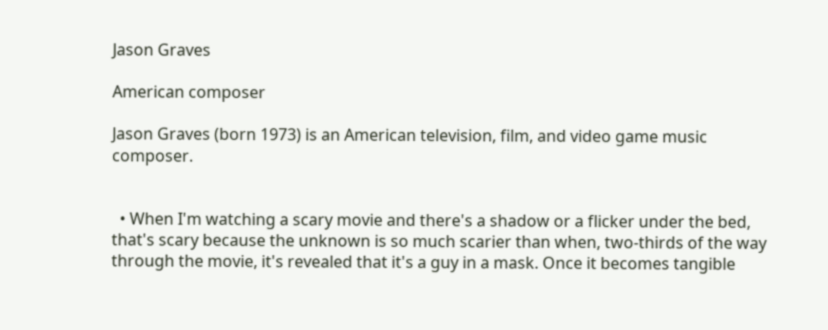Jason Graves

American composer

Jason Graves (born 1973) is an American television, film, and video game music composer.


  • When I'm watching a scary movie and there's a shadow or a flicker under the bed, that's scary because the unknown is so much scarier than when, two-thirds of the way through the movie, it's revealed that it's a guy in a mask. Once it becomes tangible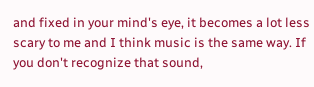and fixed in your mind's eye, it becomes a lot less scary to me and I think music is the same way. If you don't recognize that sound,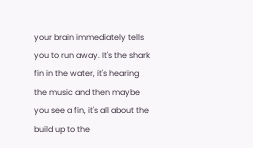your brain immediately tells you to run away. It's the shark fin in the water, it's hearing the music and then maybe you see a fin, it's all about the build up to the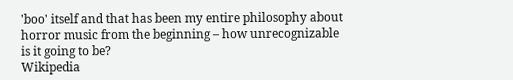'boo' itself and that has been my entire philosophy about horror music from the beginning – how unrecognizable is it going to be?
Wikipedia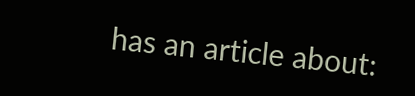has an article about: